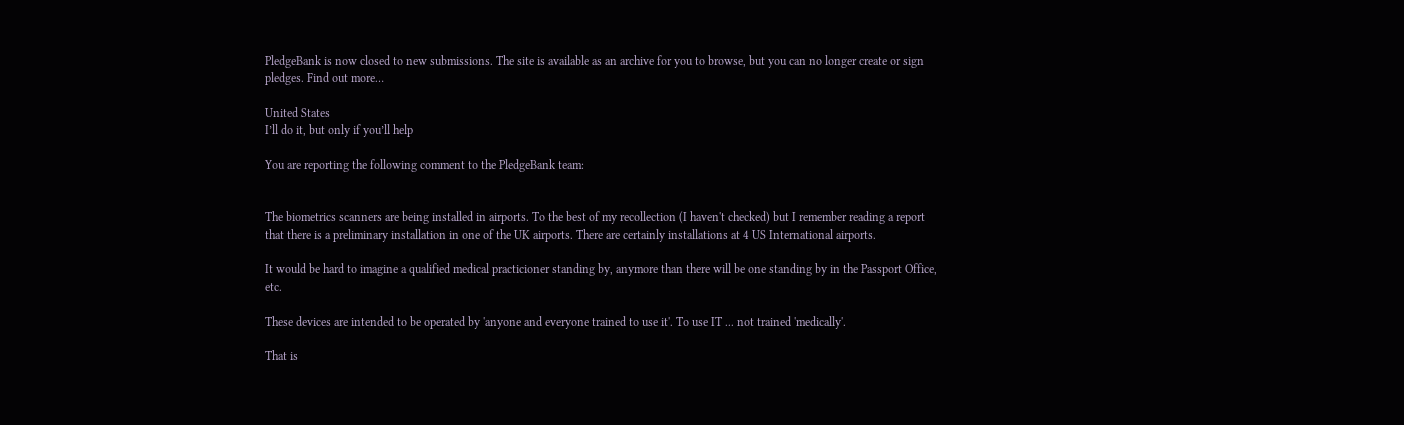PledgeBank is now closed to new submissions. The site is available as an archive for you to browse, but you can no longer create or sign pledges. Find out more…

United States
I’ll do it, but only if you’ll help

You are reporting the following comment to the PledgeBank team:


The biometrics scanners are being installed in airports. To the best of my recollection (I haven't checked) but I remember reading a report that there is a preliminary installation in one of the UK airports. There are certainly installations at 4 US International airports.

It would be hard to imagine a qualified medical practicioner standing by, anymore than there will be one standing by in the Passport Office, etc.

These devices are intended to be operated by 'anyone and everyone trained to use it'. To use IT ... not trained 'medically'.

That is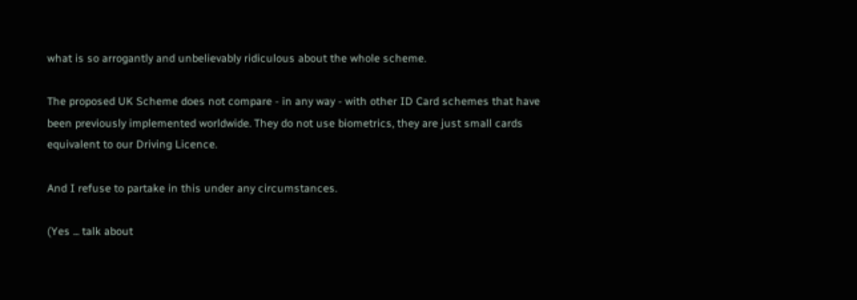what is so arrogantly and unbelievably ridiculous about the whole scheme.

The proposed UK Scheme does not compare - in any way - with other ID Card schemes that have been previously implemented worldwide. They do not use biometrics, they are just small cards equivalent to our Driving Licence.

And I refuse to partake in this under any circumstances.

(Yes ... talk about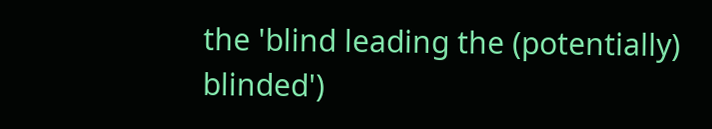the 'blind leading the (potentially) blinded')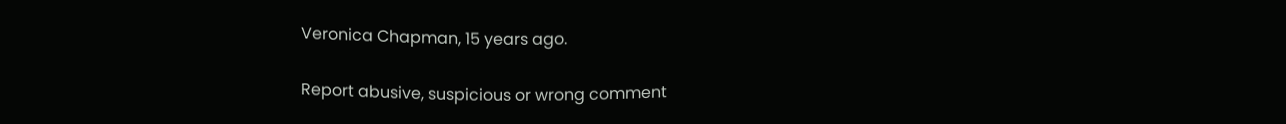Veronica Chapman, 15 years ago.

Report abusive, suspicious or wrong comment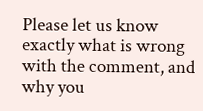Please let us know exactly what is wrong with the comment, and why you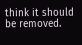think it should be removed.